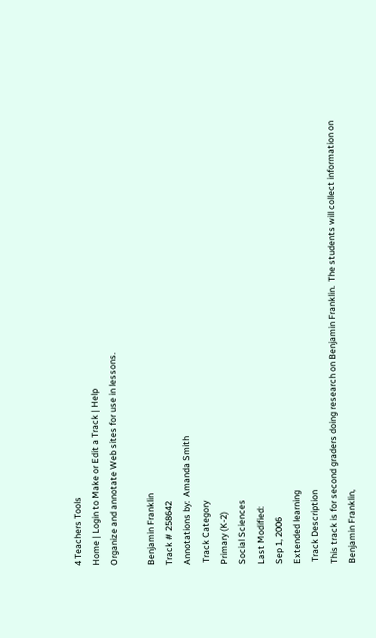4 Teachers Tools
Home | Login to Make or Edit a Track | Help
Organize and annotate Web sites for use in lessons.

Benjamin Franklin
Track # 258642
Annotations by:  Amanda Smith
 Track Category
Primary (K-2)
Social Sciences
Last Modified:
Sep 1, 2006
Extended learning
 Track Description
This track is for second graders doing research on Benjamin Franklin.  The students will collect information on Benjamin Franklin,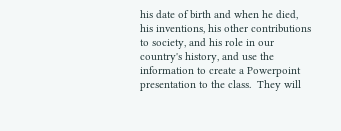his date of birth and when he died, his inventions, his other contributions to society, and his role in our country's history, and use the information to create a Powerpoint presentation to the class.  They will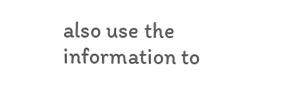also use the information to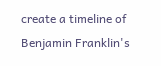create a timeline of Benjamin Franklin's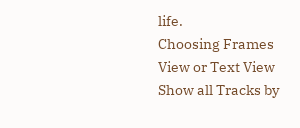life.
Choosing Frames View or Text View
Show all Tracks by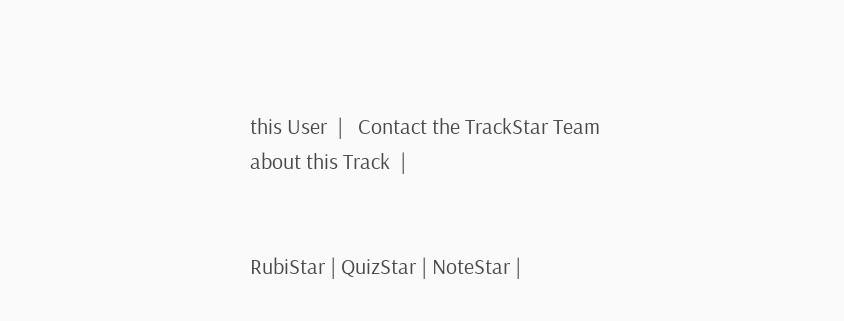this User  |   Contact the TrackStar Team about this Track  |


RubiStar | QuizStar | NoteStar |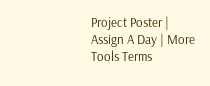Project Poster | Assign A Day | More Tools Terms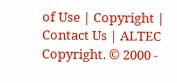of Use | Copyright | Contact Us | ALTEC
Copyright. © 2000 -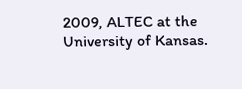2009, ALTEC at the University of Kansas.